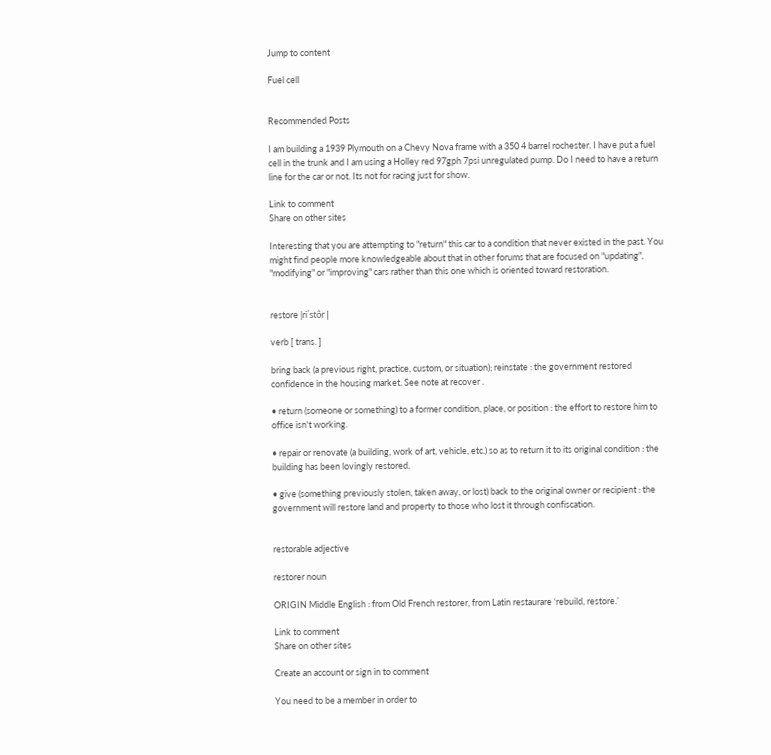Jump to content

Fuel cell


Recommended Posts

I am building a 1939 Plymouth on a Chevy Nova frame with a 350 4 barrel rochester. I have put a fuel cell in the trunk and I am using a Holley red 97gph 7psi unregulated pump. Do I need to have a return line for the car or not. Its not for racing just for show.

Link to comment
Share on other sites

Interesting that you are attempting to "return" this car to a condition that never existed in the past. You might find people more knowledgeable about that in other forums that are focused on "updating", "modifying" or "improving" cars rather than this one which is oriented toward restoration.


restore |riˈstôr|

verb [ trans. ]

bring back (a previous right, practice, custom, or situation); reinstate : the government restored confidence in the housing market. See note at recover .

• return (someone or something) to a former condition, place, or position : the effort to restore him to office isn't working.

• repair or renovate (a building, work of art, vehicle, etc.) so as to return it to its original condition : the building has been lovingly restored.

• give (something previously stolen, taken away, or lost) back to the original owner or recipient : the government will restore land and property to those who lost it through confiscation.


restorable adjective

restorer noun

ORIGIN Middle English : from Old French restorer, from Latin restaurare ‘rebuild, restore.’

Link to comment
Share on other sites

Create an account or sign in to comment

You need to be a member in order to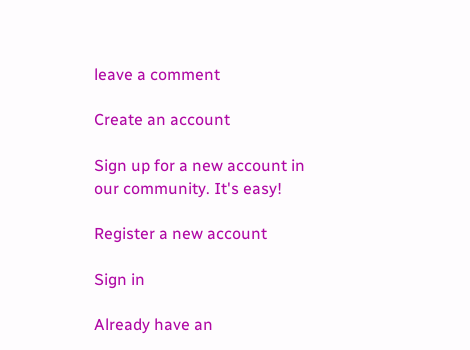leave a comment

Create an account

Sign up for a new account in our community. It's easy!

Register a new account

Sign in

Already have an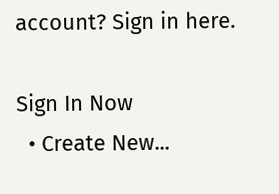account? Sign in here.

Sign In Now
  • Create New...